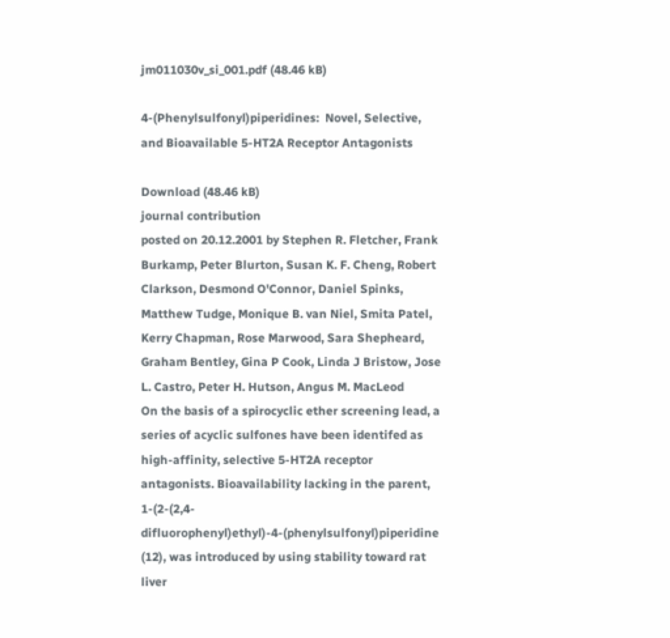jm011030v_si_001.pdf (48.46 kB)

4-(Phenylsulfonyl)piperidines:  Novel, Selective, and Bioavailable 5-HT2A Receptor Antagonists

Download (48.46 kB)
journal contribution
posted on 20.12.2001 by Stephen R. Fletcher, Frank Burkamp, Peter Blurton, Susan K. F. Cheng, Robert Clarkson, Desmond O'Connor, Daniel Spinks, Matthew Tudge, Monique B. van Niel, Smita Patel, Kerry Chapman, Rose Marwood, Sara Shepheard, Graham Bentley, Gina P Cook, Linda J Bristow, Jose L. Castro, Peter H. Hutson, Angus M. MacLeod
On the basis of a spirocyclic ether screening lead, a series of acyclic sulfones have been identifed as high-affinity, selective 5-HT2A receptor antagonists. Bioavailability lacking in the parent, 1-(2-(2,4-difluorophenyl)ethyl)-4-(phenylsulfonyl)piperidine (12), was introduced by using stability toward rat liver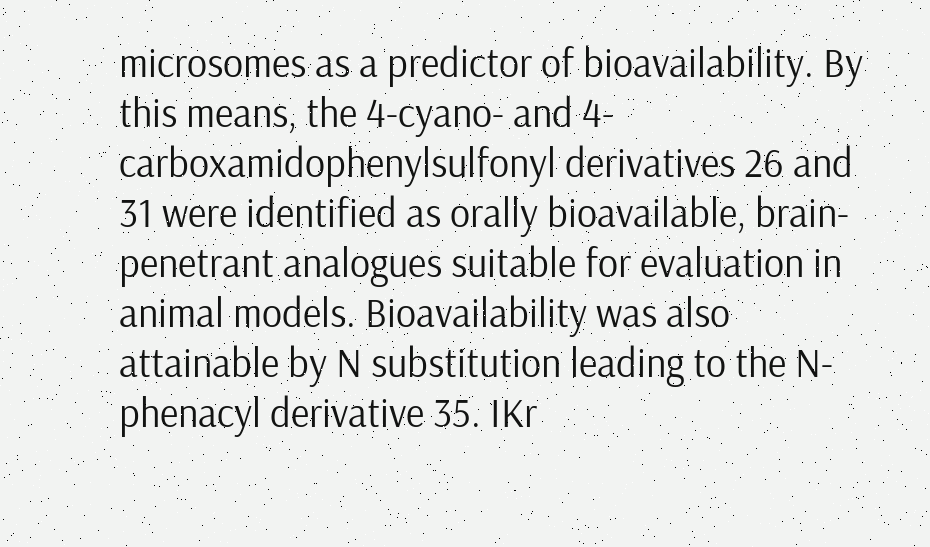microsomes as a predictor of bioavailability. By this means, the 4-cyano- and 4-carboxamidophenylsulfonyl derivatives 26 and 31 were identified as orally bioavailable, brain-penetrant analogues suitable for evaluation in animal models. Bioavailability was also attainable by N substitution leading to the N-phenacyl derivative 35. IKr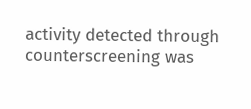activity detected through counterscreening was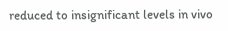reduced to insignificant levels in vivo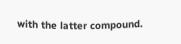with the latter compound.